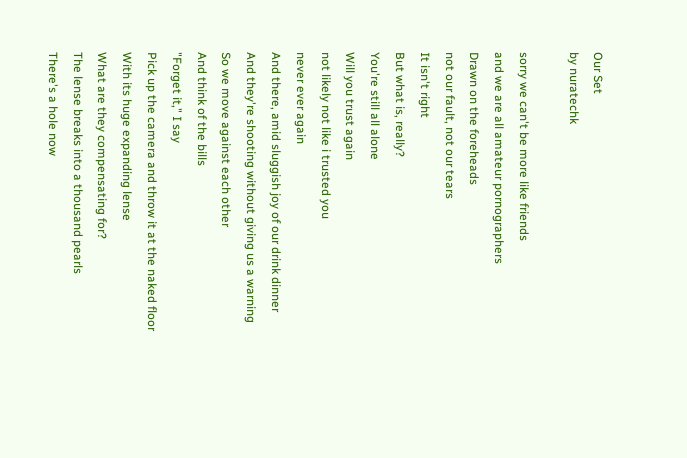Our Set
by nuratechk

sorry we can't be more like friends
and we are all amateur pornographers
Drawn on the foreheads
not our fault, not our tears
It isn't right
But what is, really?
You're still all alone
Will you trust again
not likely not like i trusted you
never ever again
And there, amid sluggish joy of our drink dinner
And they're shooting without giving us a warning
So we move against each other
And think of the bills
"Forget it," I say
Pick up the camera and throw it at the naked floor
With its huge expanding lense
What are they compensating for?
The lense breaks into a thousand pearls
There's a hole now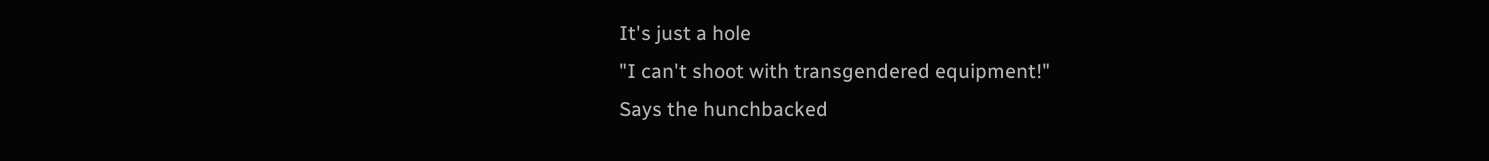It's just a hole
"I can't shoot with transgendered equipment!"
Says the hunchbacked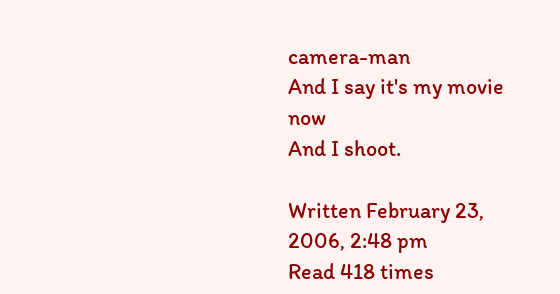camera-man
And I say it's my movie now
And I shoot.

Written February 23, 2006, 2:48 pm
Read 418 times